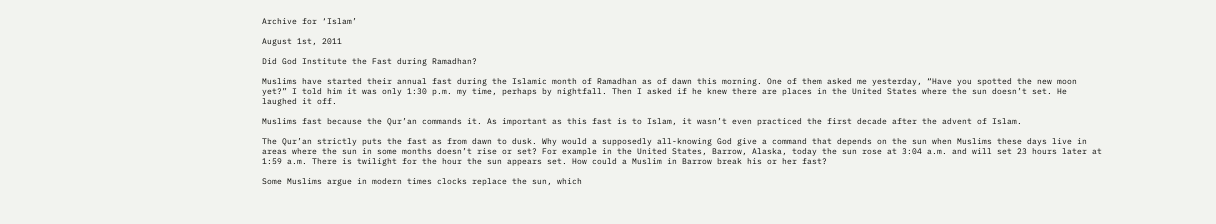Archive for ‘Islam’

August 1st, 2011

Did God Institute the Fast during Ramadhan?

Muslims have started their annual fast during the Islamic month of Ramadhan as of dawn this morning. One of them asked me yesterday, “Have you spotted the new moon yet?” I told him it was only 1:30 p.m. my time, perhaps by nightfall. Then I asked if he knew there are places in the United States where the sun doesn’t set. He laughed it off.

Muslims fast because the Qur’an commands it. As important as this fast is to Islam, it wasn’t even practiced the first decade after the advent of Islam.

The Qur’an strictly puts the fast as from dawn to dusk. Why would a supposedly all-knowing God give a command that depends on the sun when Muslims these days live in areas where the sun in some months doesn’t rise or set? For example in the United States, Barrow, Alaska, today the sun rose at 3:04 a.m. and will set 23 hours later at 1:59 a.m. There is twilight for the hour the sun appears set. How could a Muslim in Barrow break his or her fast?

Some Muslims argue in modern times clocks replace the sun, which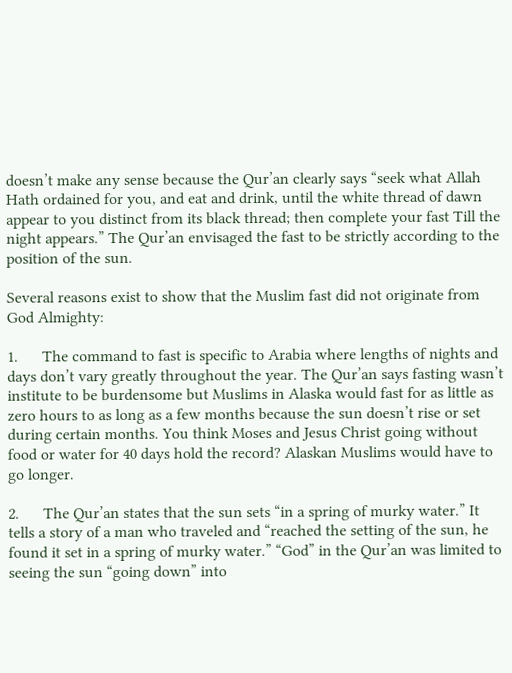doesn’t make any sense because the Qur’an clearly says “seek what Allah Hath ordained for you, and eat and drink, until the white thread of dawn appear to you distinct from its black thread; then complete your fast Till the night appears.” The Qur’an envisaged the fast to be strictly according to the position of the sun.

Several reasons exist to show that the Muslim fast did not originate from God Almighty:

1.      The command to fast is specific to Arabia where lengths of nights and days don’t vary greatly throughout the year. The Qur’an says fasting wasn’t institute to be burdensome but Muslims in Alaska would fast for as little as zero hours to as long as a few months because the sun doesn’t rise or set during certain months. You think Moses and Jesus Christ going without food or water for 40 days hold the record? Alaskan Muslims would have to go longer.

2.      The Qur’an states that the sun sets “in a spring of murky water.” It tells a story of a man who traveled and “reached the setting of the sun, he found it set in a spring of murky water.” “God” in the Qur’an was limited to seeing the sun “going down” into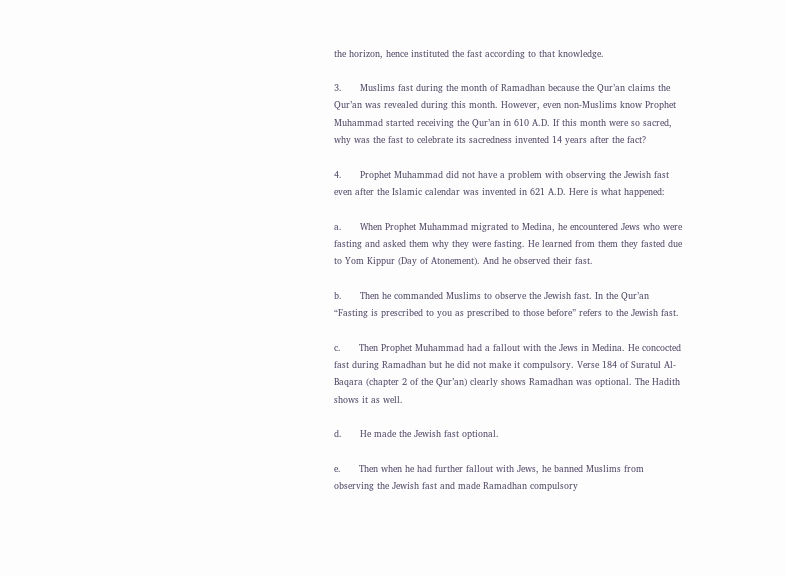the horizon, hence instituted the fast according to that knowledge.

3.      Muslims fast during the month of Ramadhan because the Qur’an claims the Qur’an was revealed during this month. However, even non-Muslims know Prophet Muhammad started receiving the Qur’an in 610 A.D. If this month were so sacred, why was the fast to celebrate its sacredness invented 14 years after the fact?

4.      Prophet Muhammad did not have a problem with observing the Jewish fast even after the Islamic calendar was invented in 621 A.D. Here is what happened:

a.      When Prophet Muhammad migrated to Medina, he encountered Jews who were fasting and asked them why they were fasting. He learned from them they fasted due to Yom Kippur (Day of Atonement). And he observed their fast.

b.      Then he commanded Muslims to observe the Jewish fast. In the Qur’an “Fasting is prescribed to you as prescribed to those before” refers to the Jewish fast.

c.      Then Prophet Muhammad had a fallout with the Jews in Medina. He concocted fast during Ramadhan but he did not make it compulsory. Verse 184 of Suratul Al-Baqara (chapter 2 of the Qur’an) clearly shows Ramadhan was optional. The Hadith shows it as well.

d.      He made the Jewish fast optional.

e.      Then when he had further fallout with Jews, he banned Muslims from observing the Jewish fast and made Ramadhan compulsory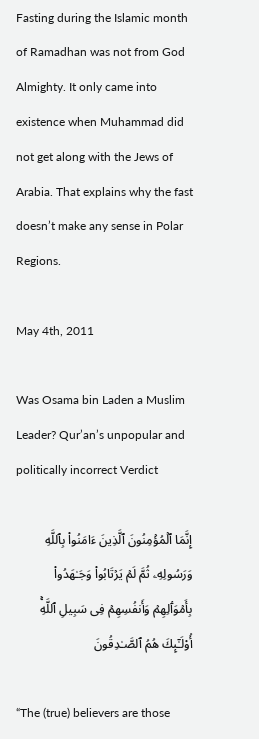Fasting during the Islamic month of Ramadhan was not from God Almighty. It only came into existence when Muhammad did not get along with the Jews of Arabia. That explains why the fast doesn’t make any sense in Polar Regions.

May 4th, 2011

Was Osama bin Laden a Muslim Leader? Qur’an’s unpopular and politically incorrect Verdict

إِنَّمَا ٱلۡمُؤۡمِنُونَ ٱلَّذِينَ ءَامَنُواْ بِٱللَّهِ وَرَسُولِهِۦ ثُمَّ لَمۡ يَرۡتَابُواْ وَجَـٰهَدُواْ بِأَمۡوَٲلِهِمۡ وَأَنفُسِهِمۡ فِى سَبِيلِ ٱللَّهِۚ أُوْلَـٰٓٮِٕكَ هُمُ ٱلصَّـٰدِقُونَ

“The (true) believers are those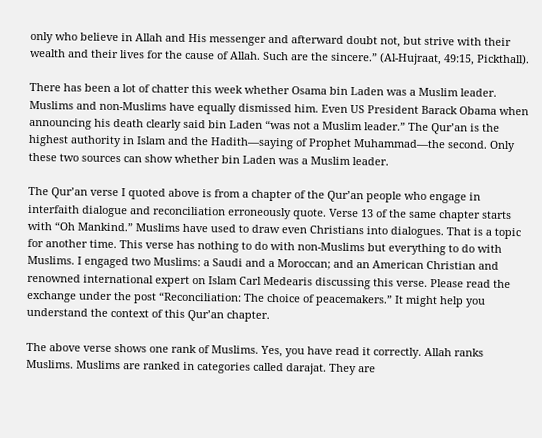only who believe in Allah and His messenger and afterward doubt not, but strive with their wealth and their lives for the cause of Allah. Such are the sincere.” (Al-Hujraat, 49:15, Pickthall).

There has been a lot of chatter this week whether Osama bin Laden was a Muslim leader. Muslims and non-Muslims have equally dismissed him. Even US President Barack Obama when announcing his death clearly said bin Laden “was not a Muslim leader.” The Qur’an is the highest authority in Islam and the Hadith—saying of Prophet Muhammad—the second. Only these two sources can show whether bin Laden was a Muslim leader.

The Qur’an verse I quoted above is from a chapter of the Qur’an people who engage in interfaith dialogue and reconciliation erroneously quote. Verse 13 of the same chapter starts with “Oh Mankind.” Muslims have used to draw even Christians into dialogues. That is a topic for another time. This verse has nothing to do with non-Muslims but everything to do with Muslims. I engaged two Muslims: a Saudi and a Moroccan; and an American Christian and renowned international expert on Islam Carl Medearis discussing this verse. Please read the exchange under the post “Reconciliation: The choice of peacemakers.” It might help you understand the context of this Qur’an chapter.

The above verse shows one rank of Muslims. Yes, you have read it correctly. Allah ranks Muslims. Muslims are ranked in categories called darajat. They are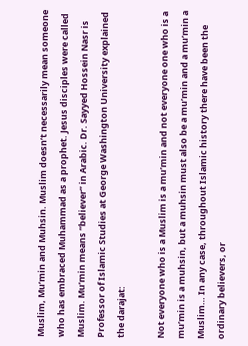Muslim, Mu’min and Muhsin. Muslim doesn’t necessarily mean someone who has embraced Muhammad as a prophet. Jesus disciples were called Muslim. Mu’min means “believer” in Arabic. Dr. Sayyed Hossein Nasr is Professor of Islamic Studies at George Washington University explained the darajat:

Not everyone who is a Muslim is a mu’min and not everyone one who is a mu’min is a muhsin, but a muhsin must also be a mu’min and a mu’min a Muslim… In any case, throughout Islamic history there have been the ordinary believers, or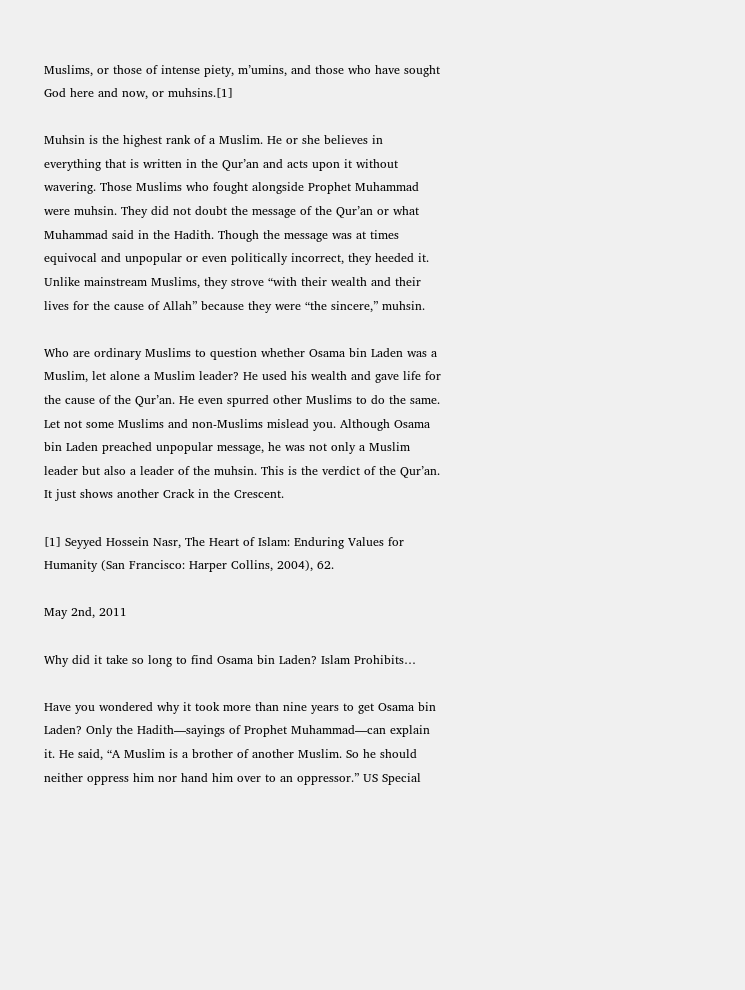Muslims, or those of intense piety, m’umins, and those who have sought God here and now, or muhsins.[1]

Muhsin is the highest rank of a Muslim. He or she believes in everything that is written in the Qur’an and acts upon it without wavering. Those Muslims who fought alongside Prophet Muhammad were muhsin. They did not doubt the message of the Qur’an or what Muhammad said in the Hadith. Though the message was at times equivocal and unpopular or even politically incorrect, they heeded it. Unlike mainstream Muslims, they strove “with their wealth and their lives for the cause of Allah” because they were “the sincere,” muhsin.

Who are ordinary Muslims to question whether Osama bin Laden was a Muslim, let alone a Muslim leader? He used his wealth and gave life for the cause of the Qur’an. He even spurred other Muslims to do the same. Let not some Muslims and non-Muslims mislead you. Although Osama bin Laden preached unpopular message, he was not only a Muslim leader but also a leader of the muhsin. This is the verdict of the Qur’an. It just shows another Crack in the Crescent.

[1] Seyyed Hossein Nasr, The Heart of Islam: Enduring Values for Humanity (San Francisco: Harper Collins, 2004), 62.

May 2nd, 2011

Why did it take so long to find Osama bin Laden? Islam Prohibits…

Have you wondered why it took more than nine years to get Osama bin Laden? Only the Hadith—sayings of Prophet Muhammad—can explain it. He said, “A Muslim is a brother of another Muslim. So he should neither oppress him nor hand him over to an oppressor.” US Special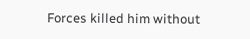Forces killed him without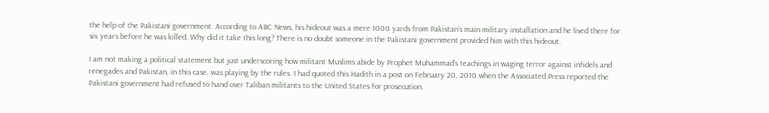the help of the Pakistani government. According to ABC News, his hideout was a mere 1000 yards from Pakistan’s main military installation and he lived there for six years before he was killed. Why did it take this long? There is no doubt someone in the Pakistani government provided him with this hideout.

I am not making a political statement but just underscoring how militant Muslims abide by Prophet Muhammad’s teachings in waging terror against infidels and renegades and Pakistan, in this case, was playing by the rules. I had quoted this Hadith in a post on February 20, 2010 when the Associated Press reported the Pakistani government had refused to hand over Taliban militants to the United States for prosecution.